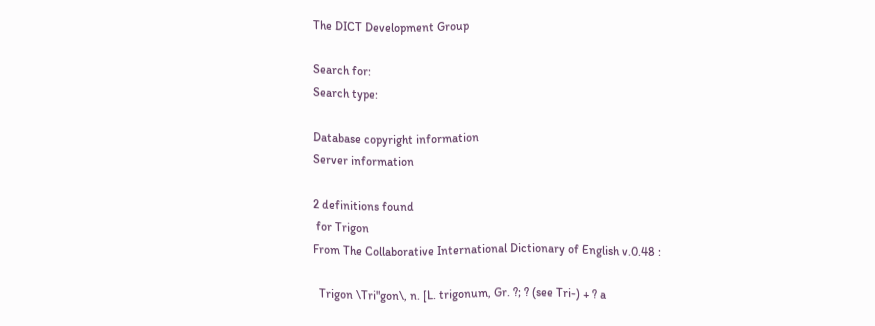The DICT Development Group

Search for:
Search type:

Database copyright information
Server information

2 definitions found
 for Trigon
From The Collaborative International Dictionary of English v.0.48 :

  Trigon \Tri"gon\, n. [L. trigonum, Gr. ?; ? (see Tri-) + ? a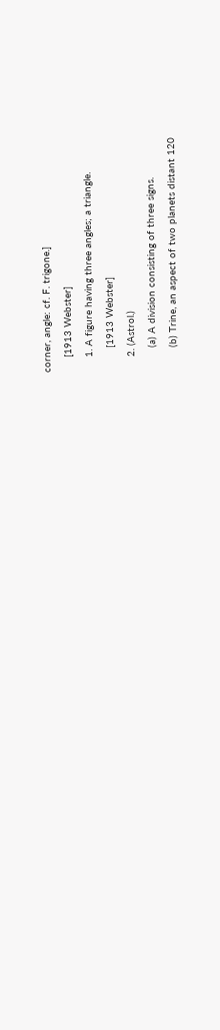corner, angle: cf. F. trigone.]
     [1913 Webster]
     1. A figure having three angles; a triangle.
        [1913 Webster]
     2. (Astrol.)
        (a) A division consisting of three signs.
        (b) Trine, an aspect of two planets distant 120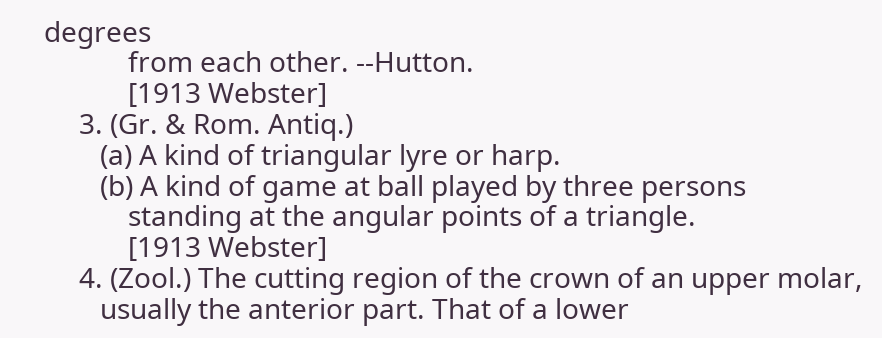degrees
            from each other. --Hutton.
            [1913 Webster]
     3. (Gr. & Rom. Antiq.)
        (a) A kind of triangular lyre or harp.
        (b) A kind of game at ball played by three persons
            standing at the angular points of a triangle.
            [1913 Webster]
     4. (Zool.) The cutting region of the crown of an upper molar,
        usually the anterior part. That of a lower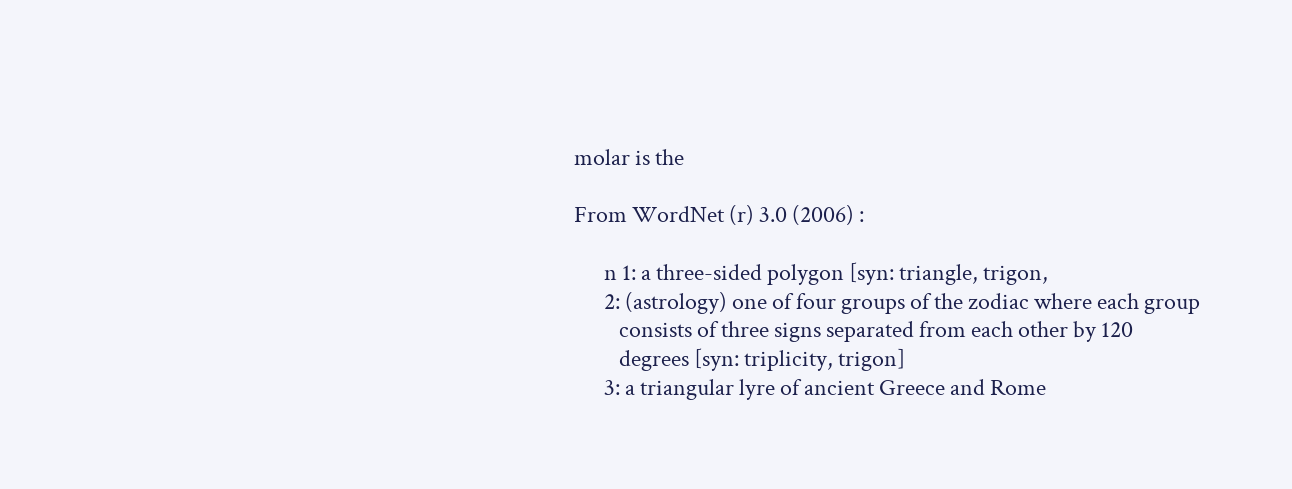molar is the

From WordNet (r) 3.0 (2006) :

      n 1: a three-sided polygon [syn: triangle, trigon,
      2: (astrology) one of four groups of the zodiac where each group
         consists of three signs separated from each other by 120
         degrees [syn: triplicity, trigon]
      3: a triangular lyre of ancient Greece and Rome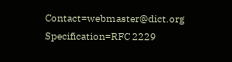Contact=webmaster@dict.org Specification=RFC 2229